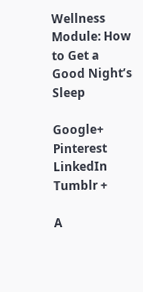Wellness Module: How to Get a Good Night’s Sleep

Google+ Pinterest LinkedIn Tumblr +

A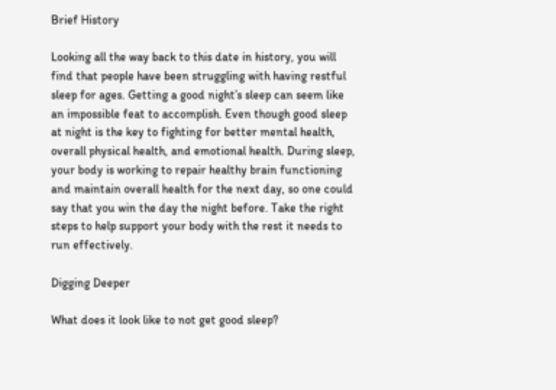Brief History

Looking all the way back to this date in history, you will find that people have been struggling with having restful sleep for ages. Getting a good night’s sleep can seem like an impossible feat to accomplish. Even though good sleep at night is the key to fighting for better mental health, overall physical health, and emotional health. During sleep, your body is working to repair healthy brain functioning and maintain overall health for the next day, so one could say that you win the day the night before. Take the right steps to help support your body with the rest it needs to run effectively.

Digging Deeper

What does it look like to not get good sleep?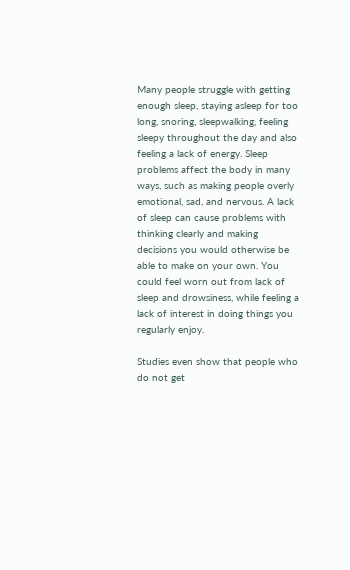Many people struggle with getting enough sleep, staying asleep for too long, snoring, sleepwalking, feeling sleepy throughout the day and also feeling a lack of energy. Sleep problems affect the body in many ways, such as making people overly emotional, sad, and nervous. A lack of sleep can cause problems with thinking clearly and making decisions you would otherwise be able to make on your own. You could feel worn out from lack of sleep and drowsiness, while feeling a lack of interest in doing things you regularly enjoy.

Studies even show that people who do not get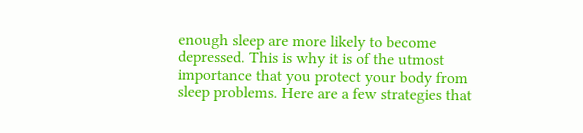enough sleep are more likely to become depressed. This is why it is of the utmost importance that you protect your body from sleep problems. Here are a few strategies that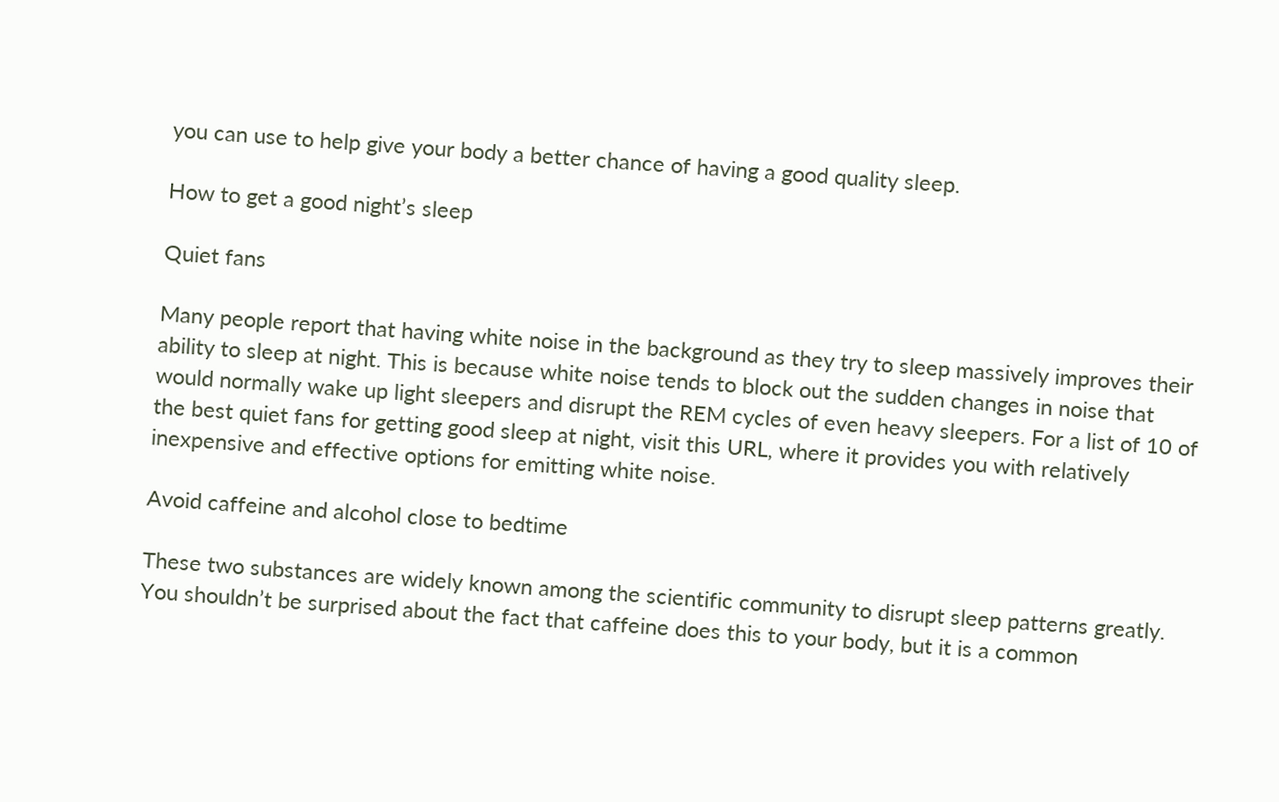you can use to help give your body a better chance of having a good quality sleep.

How to get a good night’s sleep

Quiet fans

Many people report that having white noise in the background as they try to sleep massively improves their ability to sleep at night. This is because white noise tends to block out the sudden changes in noise that would normally wake up light sleepers and disrupt the REM cycles of even heavy sleepers. For a list of 10 of the best quiet fans for getting good sleep at night, visit this URL, where it provides you with relatively inexpensive and effective options for emitting white noise.

Avoid caffeine and alcohol close to bedtime

These two substances are widely known among the scientific community to disrupt sleep patterns greatly. You shouldn’t be surprised about the fact that caffeine does this to your body, but it is a common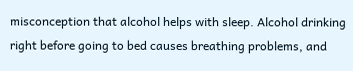misconception that alcohol helps with sleep. Alcohol drinking right before going to bed causes breathing problems, and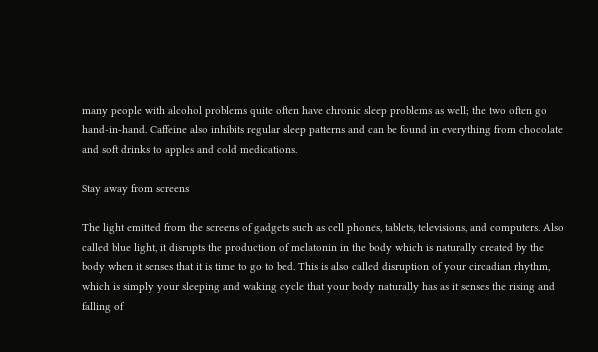many people with alcohol problems quite often have chronic sleep problems as well; the two often go hand-in-hand. Caffeine also inhibits regular sleep patterns and can be found in everything from chocolate and soft drinks to apples and cold medications.

Stay away from screens

The light emitted from the screens of gadgets such as cell phones, tablets, televisions, and computers. Also called blue light, it disrupts the production of melatonin in the body which is naturally created by the body when it senses that it is time to go to bed. This is also called disruption of your circadian rhythm, which is simply your sleeping and waking cycle that your body naturally has as it senses the rising and falling of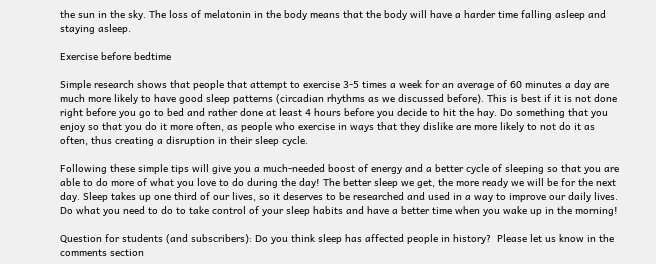the sun in the sky. The loss of melatonin in the body means that the body will have a harder time falling asleep and staying asleep.

Exercise before bedtime

Simple research shows that people that attempt to exercise 3-5 times a week for an average of 60 minutes a day are much more likely to have good sleep patterns (circadian rhythms as we discussed before). This is best if it is not done right before you go to bed and rather done at least 4 hours before you decide to hit the hay. Do something that you enjoy so that you do it more often, as people who exercise in ways that they dislike are more likely to not do it as often, thus creating a disruption in their sleep cycle.

Following these simple tips will give you a much-needed boost of energy and a better cycle of sleeping so that you are able to do more of what you love to do during the day! The better sleep we get, the more ready we will be for the next day. Sleep takes up one third of our lives, so it deserves to be researched and used in a way to improve our daily lives. Do what you need to do to take control of your sleep habits and have a better time when you wake up in the morning!

Question for students (and subscribers): Do you think sleep has affected people in history?  Please let us know in the comments section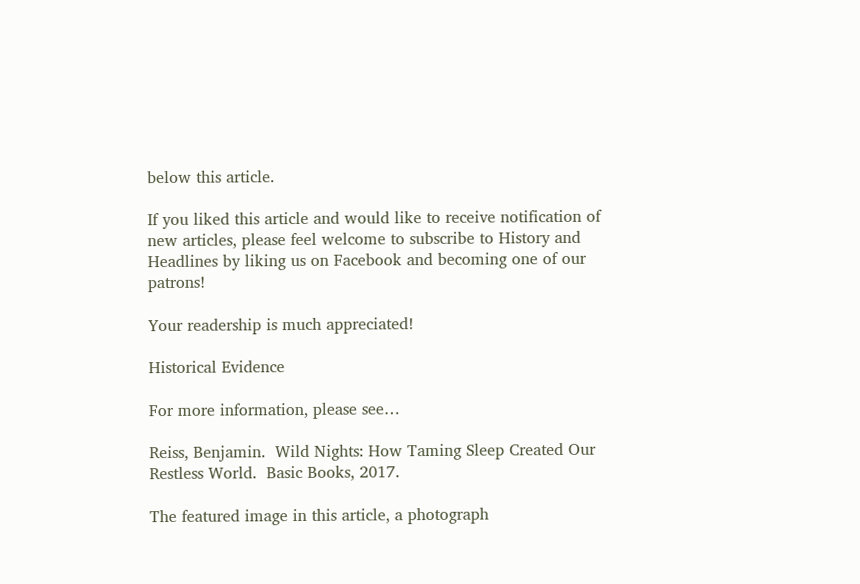below this article.

If you liked this article and would like to receive notification of new articles, please feel welcome to subscribe to History and Headlines by liking us on Facebook and becoming one of our patrons!

Your readership is much appreciated!

Historical Evidence

For more information, please see…

Reiss, Benjamin.  Wild Nights: How Taming Sleep Created Our Restless World.  Basic Books, 2017.

The featured image in this article, a photograph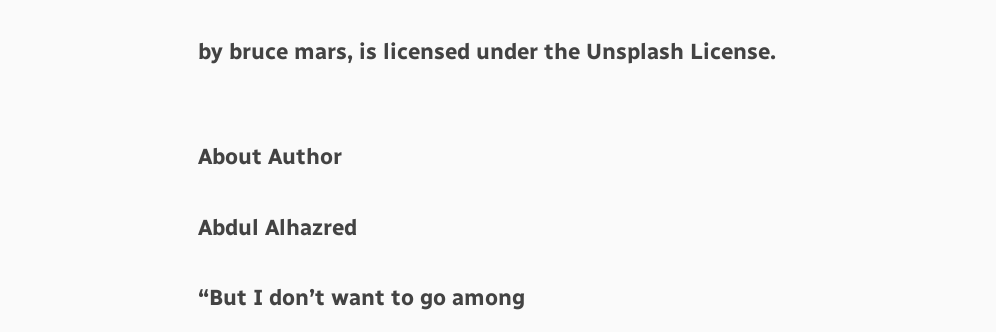by bruce mars, is licensed under the Unsplash License.


About Author

Abdul Alhazred

“But I don’t want to go among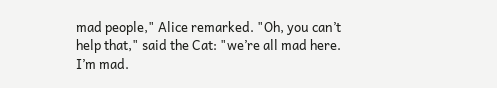mad people," Alice remarked. "Oh, you can’t help that," said the Cat: "we’re all mad here. I’m mad.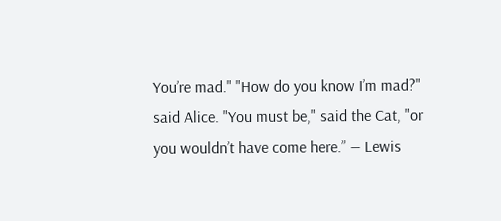You’re mad." "How do you know I’m mad?" said Alice. "You must be," said the Cat, "or you wouldn’t have come here.” ― Lewis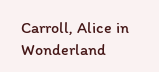Carroll, Alice in Wonderland